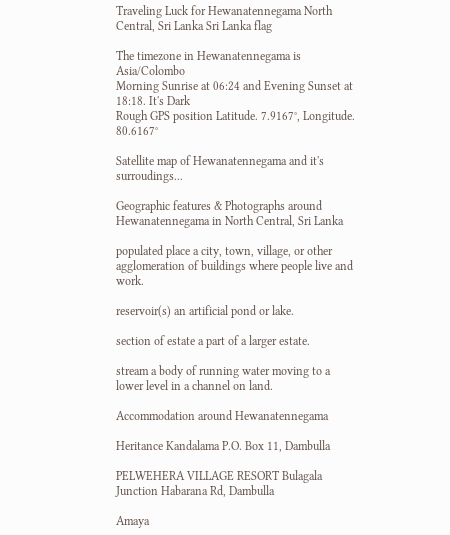Traveling Luck for Hewanatennegama North Central, Sri Lanka Sri Lanka flag

The timezone in Hewanatennegama is Asia/Colombo
Morning Sunrise at 06:24 and Evening Sunset at 18:18. It's Dark
Rough GPS position Latitude. 7.9167°, Longitude. 80.6167°

Satellite map of Hewanatennegama and it's surroudings...

Geographic features & Photographs around Hewanatennegama in North Central, Sri Lanka

populated place a city, town, village, or other agglomeration of buildings where people live and work.

reservoir(s) an artificial pond or lake.

section of estate a part of a larger estate.

stream a body of running water moving to a lower level in a channel on land.

Accommodation around Hewanatennegama

Heritance Kandalama P.O. Box 11, Dambulla

PELWEHERA VILLAGE RESORT Bulagala Junction Habarana Rd, Dambulla

Amaya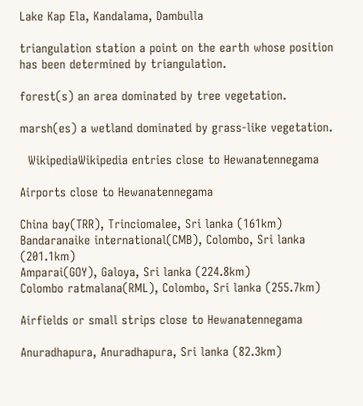Lake Kap Ela, Kandalama, Dambulla

triangulation station a point on the earth whose position has been determined by triangulation.

forest(s) an area dominated by tree vegetation.

marsh(es) a wetland dominated by grass-like vegetation.

  WikipediaWikipedia entries close to Hewanatennegama

Airports close to Hewanatennegama

China bay(TRR), Trinciomalee, Sri lanka (161km)
Bandaranaike international(CMB), Colombo, Sri lanka (201.1km)
Amparai(GOY), Galoya, Sri lanka (224.8km)
Colombo ratmalana(RML), Colombo, Sri lanka (255.7km)

Airfields or small strips close to Hewanatennegama

Anuradhapura, Anuradhapura, Sri lanka (82.3km)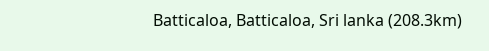Batticaloa, Batticaloa, Sri lanka (208.3km)